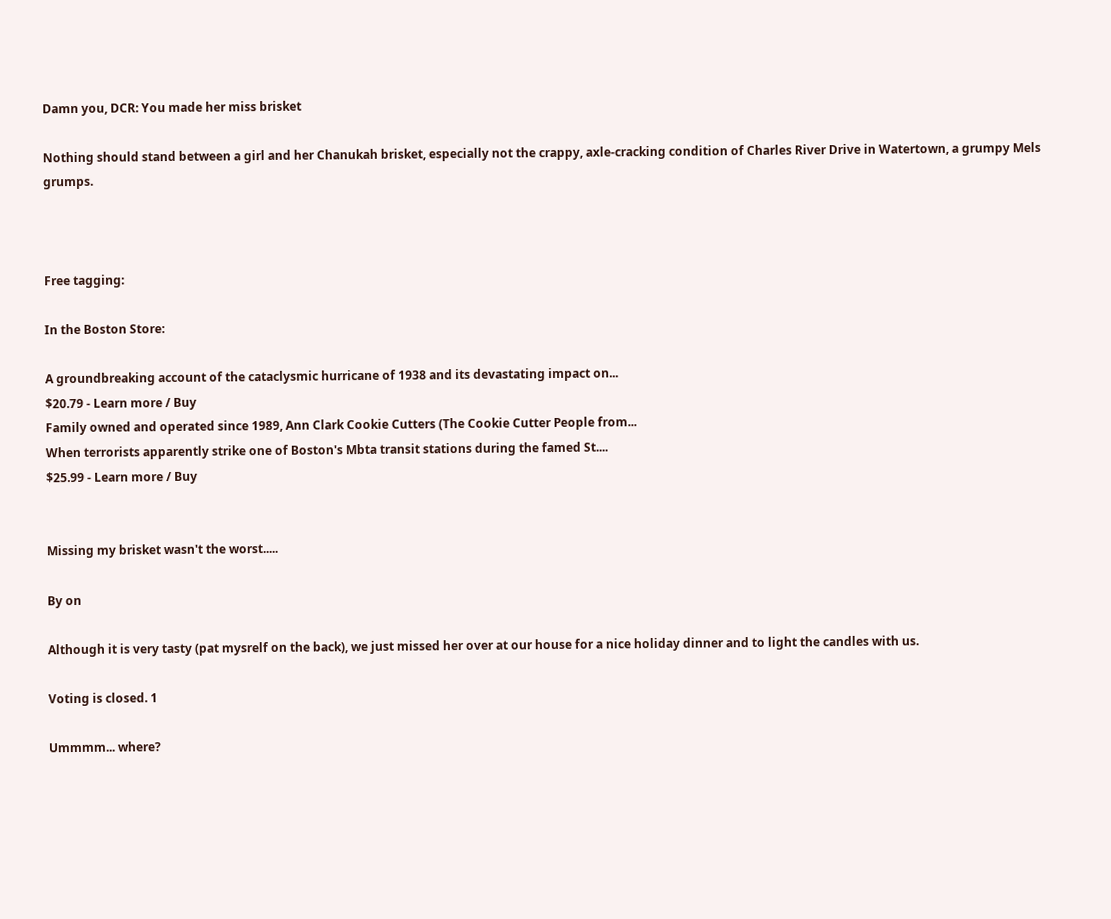Damn you, DCR: You made her miss brisket

Nothing should stand between a girl and her Chanukah brisket, especially not the crappy, axle-cracking condition of Charles River Drive in Watertown, a grumpy Mels grumps.



Free tagging:

In the Boston Store:

A groundbreaking account of the cataclysmic hurricane of 1938 and its devastating impact on...
$20.79 - Learn more / Buy
Family owned and operated since 1989, Ann Clark Cookie Cutters (The Cookie Cutter People from...
When terrorists apparently strike one of Boston's Mbta transit stations during the famed St....
$25.99 - Learn more / Buy


Missing my brisket wasn't the worst.....

By on

Although it is very tasty (pat mysrelf on the back), we just missed her over at our house for a nice holiday dinner and to light the candles with us.

Voting is closed. 1

Ummmm... where?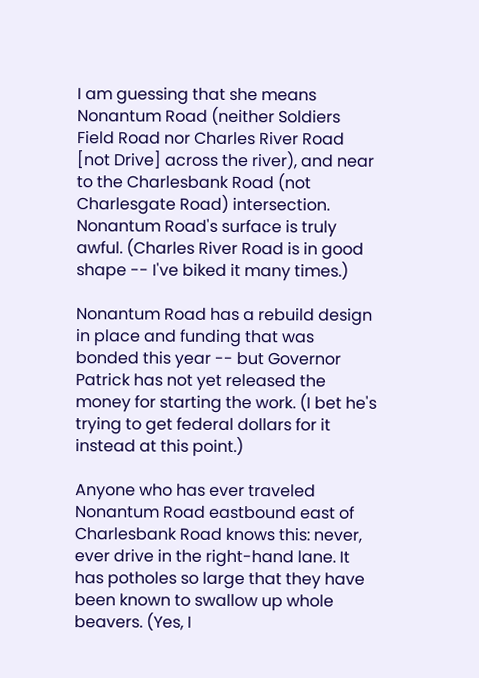I am guessing that she means Nonantum Road (neither Soldiers Field Road nor Charles River Road [not Drive] across the river), and near to the Charlesbank Road (not Charlesgate Road) intersection. Nonantum Road's surface is truly awful. (Charles River Road is in good shape -- I've biked it many times.)

Nonantum Road has a rebuild design in place and funding that was bonded this year -- but Governor Patrick has not yet released the money for starting the work. (I bet he's trying to get federal dollars for it instead at this point.)

Anyone who has ever traveled Nonantum Road eastbound east of Charlesbank Road knows this: never, ever drive in the right-hand lane. It has potholes so large that they have been known to swallow up whole beavers. (Yes, I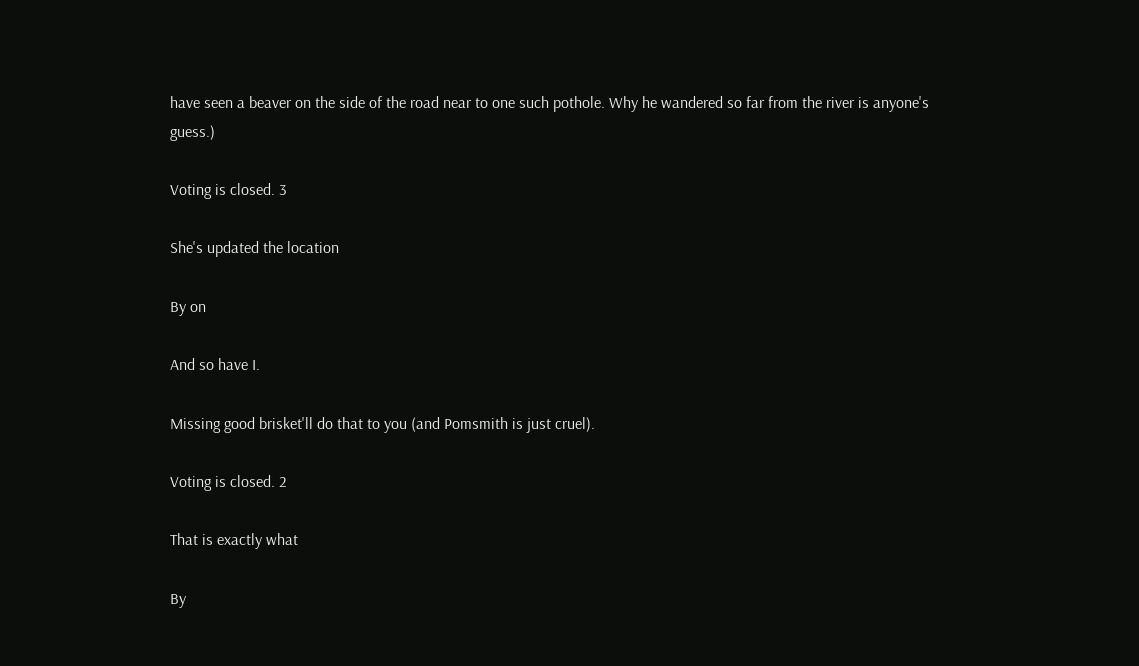have seen a beaver on the side of the road near to one such pothole. Why he wandered so far from the river is anyone's guess.)

Voting is closed. 3

She's updated the location

By on

And so have I.

Missing good brisket'll do that to you (and Pomsmith is just cruel).

Voting is closed. 2

That is exactly what

By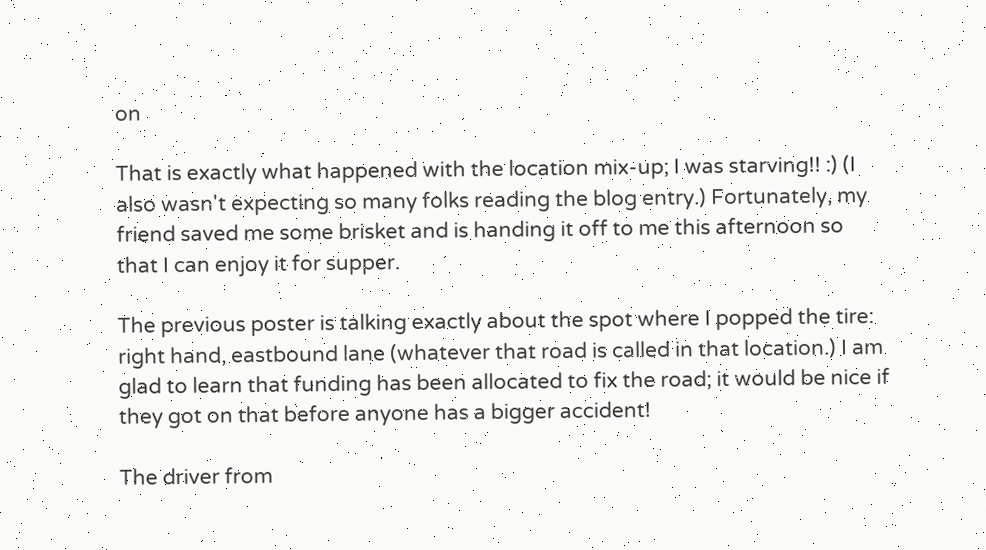on

That is exactly what happened with the location mix-up; I was starving!! :) (I also wasn't expecting so many folks reading the blog entry.) Fortunately, my friend saved me some brisket and is handing it off to me this afternoon so that I can enjoy it for supper.

The previous poster is talking exactly about the spot where I popped the tire: right hand, eastbound lane (whatever that road is called in that location.) I am glad to learn that funding has been allocated to fix the road; it would be nice if they got on that before anyone has a bigger accident!

The driver from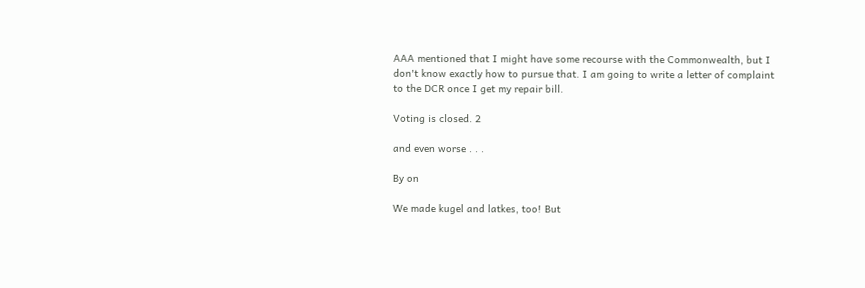AAA mentioned that I might have some recourse with the Commonwealth, but I don't know exactly how to pursue that. I am going to write a letter of complaint to the DCR once I get my repair bill.

Voting is closed. 2

and even worse . . .

By on

We made kugel and latkes, too! But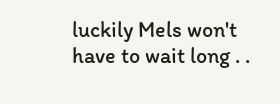luckily Mels won't have to wait long . .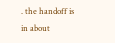. the handoff is in about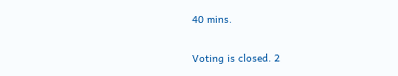40 mins.

Voting is closed. 2